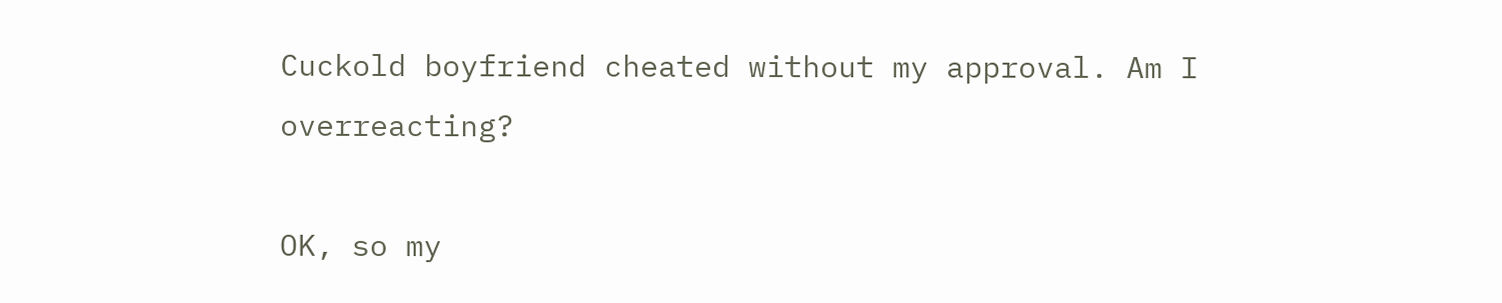Cuckold boyfriend cheated without my approval. Am I overreacting?

OK, so my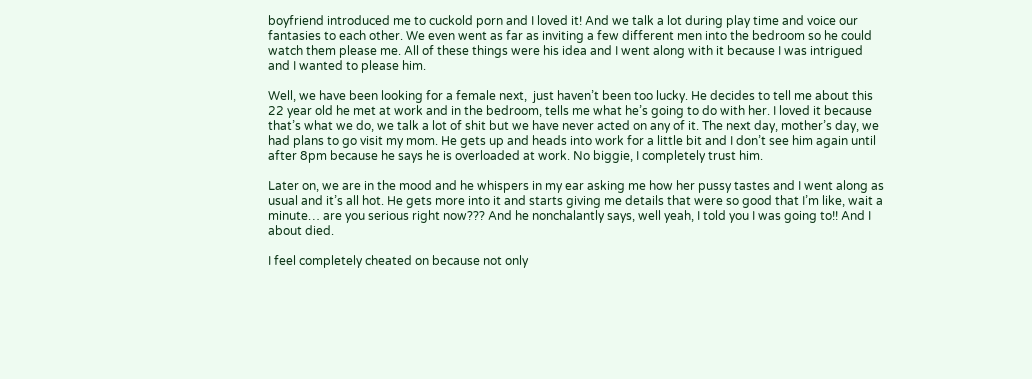boyfriend introduced me to cuckold porn and I loved it! And we talk a lot during play time and voice our fantasies to each other. We even went as far as inviting a few different men into the bedroom so he could watch them please me. All of these things were his idea and I went along with it because I was intrigued and I wanted to please him.

Well, we have been looking for a female next,  just haven’t been too lucky. He decides to tell me about this 22 year old he met at work and in the bedroom, tells me what he’s going to do with her. I loved it because that’s what we do, we talk a lot of shit but we have never acted on any of it. The next day, mother’s day, we had plans to go visit my mom. He gets up and heads into work for a little bit and I don’t see him again until after 8pm because he says he is overloaded at work. No biggie, I completely trust him.

Later on, we are in the mood and he whispers in my ear asking me how her pussy tastes and I went along as usual and it’s all hot. He gets more into it and starts giving me details that were so good that I’m like, wait a minute… are you serious right now??? And he nonchalantly says, well yeah, I told you I was going to!! And I about died.

I feel completely cheated on because not only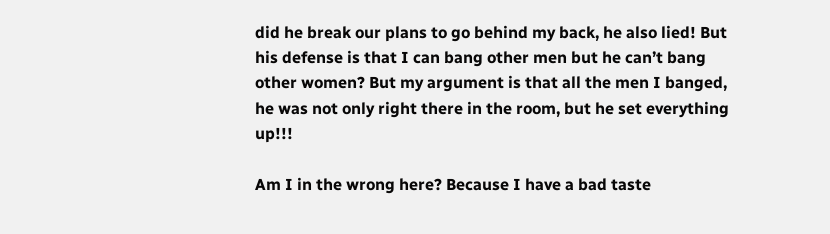did he break our plans to go behind my back, he also lied! But his defense is that I can bang other men but he can’t bang other women? But my argument is that all the men I banged, he was not only right there in the room, but he set everything up!!!

Am I in the wrong here? Because I have a bad taste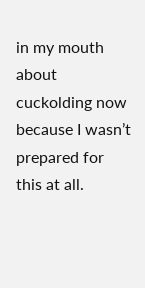in my mouth about cuckolding now because I wasn’t prepared for this at all.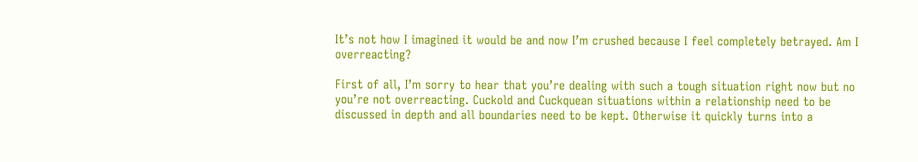It’s not how I imagined it would be and now I’m crushed because I feel completely betrayed. Am I overreacting?

First of all, I’m sorry to hear that you’re dealing with such a tough situation right now but no you’re not overreacting. Cuckold and Cuckquean situations within a relationship need to be discussed in depth and all boundaries need to be kept. Otherwise it quickly turns into a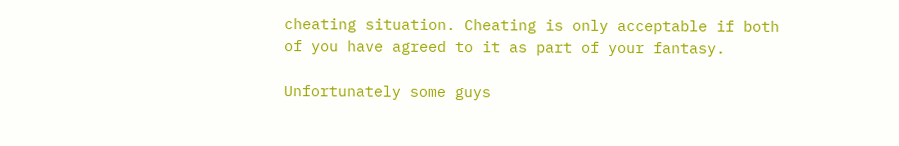cheating situation. Cheating is only acceptable if both of you have agreed to it as part of your fantasy.

Unfortunately some guys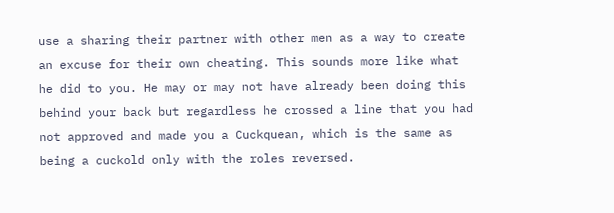use a sharing their partner with other men as a way to create an excuse for their own cheating. This sounds more like what he did to you. He may or may not have already been doing this behind your back but regardless he crossed a line that you had not approved and made you a Cuckquean, which is the same as being a cuckold only with the roles reversed.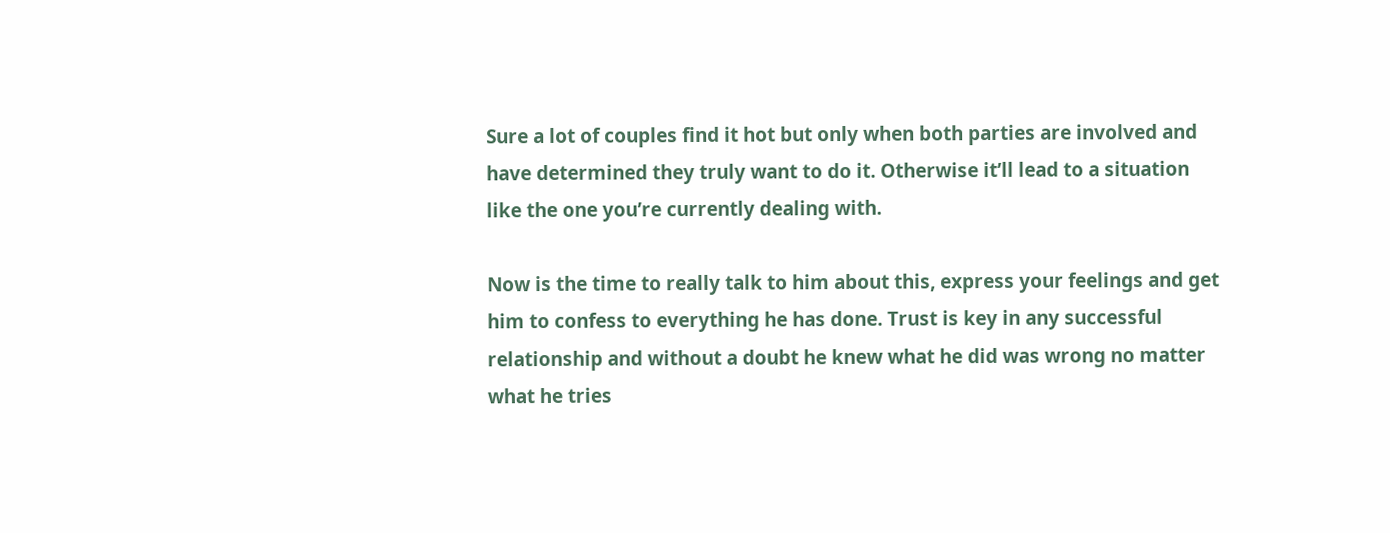Sure a lot of couples find it hot but only when both parties are involved and have determined they truly want to do it. Otherwise it’ll lead to a situation like the one you’re currently dealing with.

Now is the time to really talk to him about this, express your feelings and get him to confess to everything he has done. Trust is key in any successful relationship and without a doubt he knew what he did was wrong no matter what he tries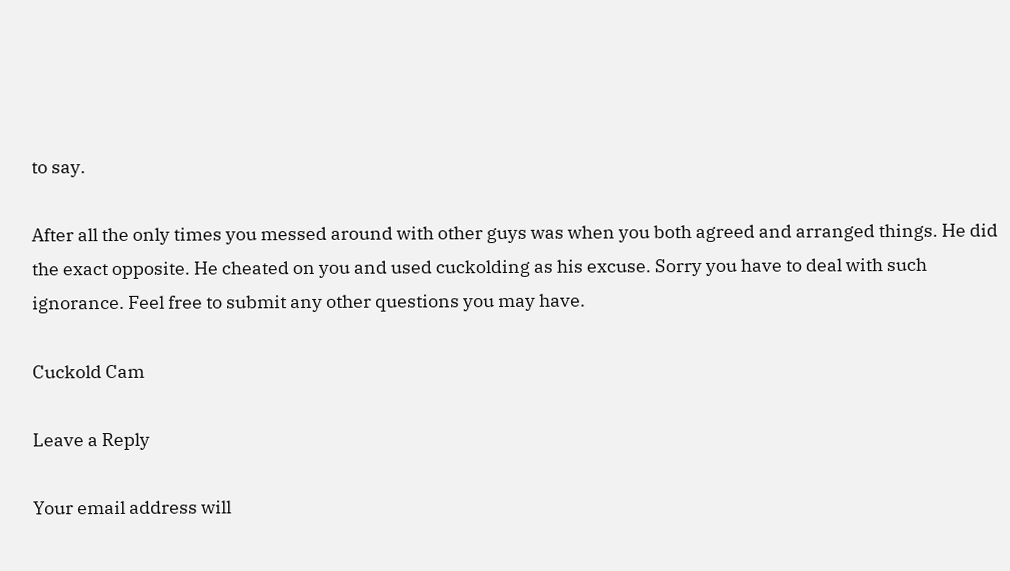to say.

After all the only times you messed around with other guys was when you both agreed and arranged things. He did the exact opposite. He cheated on you and used cuckolding as his excuse. Sorry you have to deal with such ignorance. Feel free to submit any other questions you may have.

Cuckold Cam

Leave a Reply

Your email address will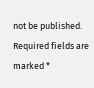not be published. Required fields are marked *